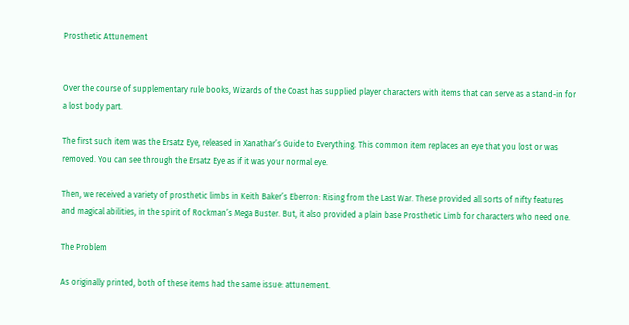Prosthetic Attunement


Over the course of supplementary rule books, Wizards of the Coast has supplied player characters with items that can serve as a stand-in for a lost body part.

The first such item was the Ersatz Eye, released in Xanathar’s Guide to Everything. This common item replaces an eye that you lost or was removed. You can see through the Ersatz Eye as if it was your normal eye.

Then, we received a variety of prosthetic limbs in Keith Baker’s Eberron: Rising from the Last War. These provided all sorts of nifty features and magical abilities, in the spirit of Rockman’s Mega Buster. But, it also provided a plain base Prosthetic Limb for characters who need one.

The Problem

As originally printed, both of these items had the same issue: attunement.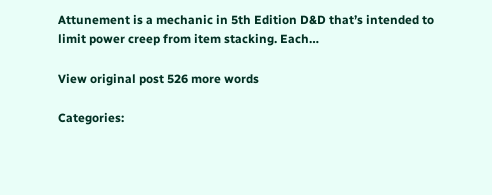Attunement is a mechanic in 5th Edition D&D that’s intended to limit power creep from item stacking. Each…

View original post 526 more words

Categories: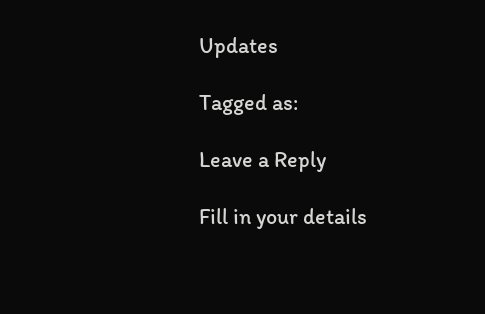Updates

Tagged as:

Leave a Reply

Fill in your details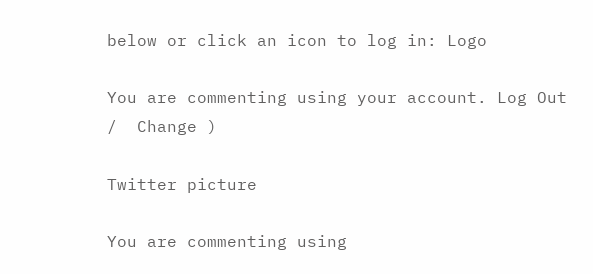below or click an icon to log in: Logo

You are commenting using your account. Log Out /  Change )

Twitter picture

You are commenting using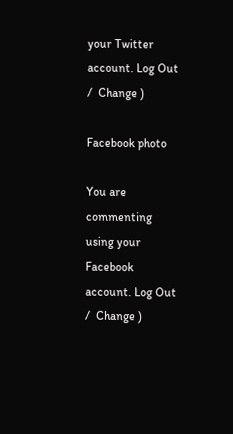your Twitter account. Log Out /  Change )

Facebook photo

You are commenting using your Facebook account. Log Out /  Change )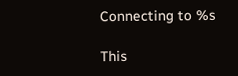Connecting to %s

This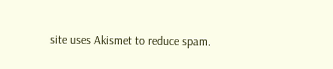site uses Akismet to reduce spam.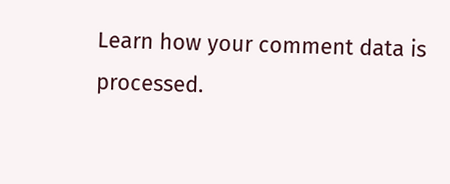Learn how your comment data is processed.